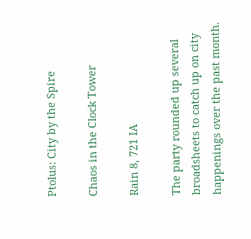Ptolus: City by the Spire

Chaos in the Clock Tower

Rain 8, 721 IA

The party rounded up several broadsheets to catch up on city happenings over the past month.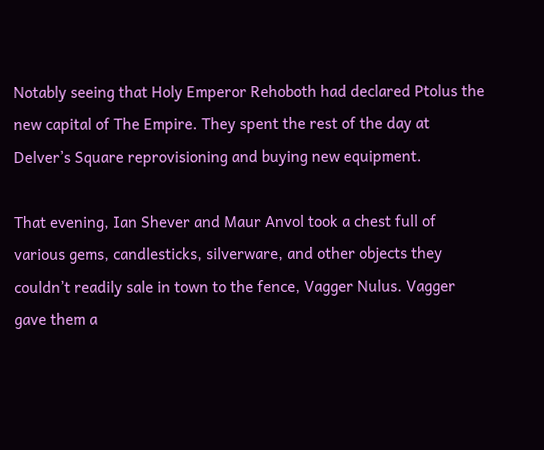Notably seeing that Holy Emperor Rehoboth had declared Ptolus the new capital of The Empire. They spent the rest of the day at Delver’s Square reprovisioning and buying new equipment.

That evening, Ian Shever and Maur Anvol took a chest full of various gems, candlesticks, silverware, and other objects they couldn’t readily sale in town to the fence, Vagger Nulus. Vagger gave them a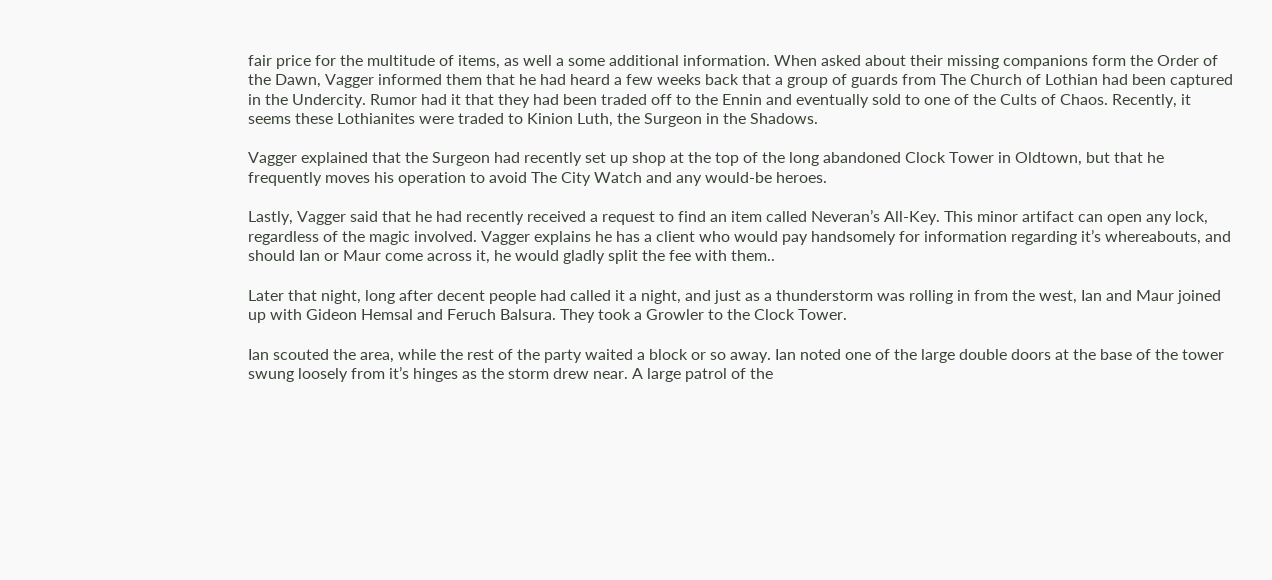fair price for the multitude of items, as well a some additional information. When asked about their missing companions form the Order of the Dawn, Vagger informed them that he had heard a few weeks back that a group of guards from The Church of Lothian had been captured in the Undercity. Rumor had it that they had been traded off to the Ennin and eventually sold to one of the Cults of Chaos. Recently, it seems these Lothianites were traded to Kinion Luth, the Surgeon in the Shadows.

Vagger explained that the Surgeon had recently set up shop at the top of the long abandoned Clock Tower in Oldtown, but that he frequently moves his operation to avoid The City Watch and any would-be heroes.

Lastly, Vagger said that he had recently received a request to find an item called Neveran’s All-Key. This minor artifact can open any lock, regardless of the magic involved. Vagger explains he has a client who would pay handsomely for information regarding it’s whereabouts, and should Ian or Maur come across it, he would gladly split the fee with them..

Later that night, long after decent people had called it a night, and just as a thunderstorm was rolling in from the west, Ian and Maur joined up with Gideon Hemsal and Feruch Balsura. They took a Growler to the Clock Tower.

Ian scouted the area, while the rest of the party waited a block or so away. Ian noted one of the large double doors at the base of the tower swung loosely from it’s hinges as the storm drew near. A large patrol of the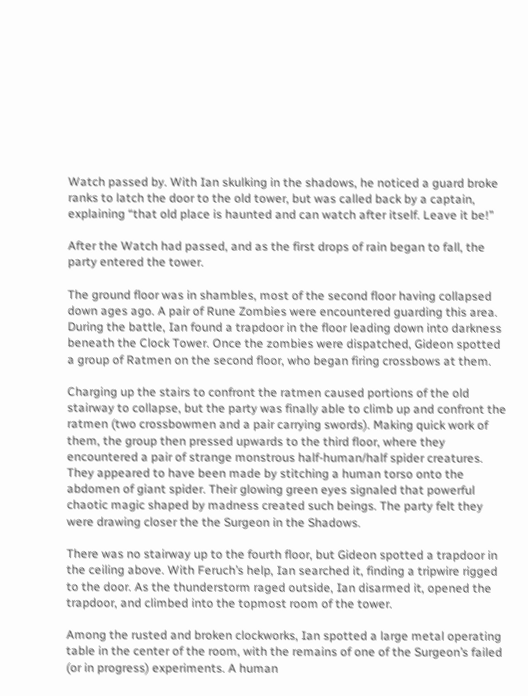Watch passed by. With Ian skulking in the shadows, he noticed a guard broke ranks to latch the door to the old tower, but was called back by a captain, explaining “that old place is haunted and can watch after itself. Leave it be!”

After the Watch had passed, and as the first drops of rain began to fall, the party entered the tower.

The ground floor was in shambles, most of the second floor having collapsed down ages ago. A pair of Rune Zombies were encountered guarding this area. During the battle, Ian found a trapdoor in the floor leading down into darkness beneath the Clock Tower. Once the zombies were dispatched, Gideon spotted a group of Ratmen on the second floor, who began firing crossbows at them.

Charging up the stairs to confront the ratmen caused portions of the old stairway to collapse, but the party was finally able to climb up and confront the ratmen (two crossbowmen and a pair carrying swords). Making quick work of them, the group then pressed upwards to the third floor, where they encountered a pair of strange monstrous half-human/half spider creatures. They appeared to have been made by stitching a human torso onto the abdomen of giant spider. Their glowing green eyes signaled that powerful chaotic magic shaped by madness created such beings. The party felt they were drawing closer the the Surgeon in the Shadows.

There was no stairway up to the fourth floor, but Gideon spotted a trapdoor in the ceiling above. With Feruch’s help, Ian searched it, finding a tripwire rigged to the door. As the thunderstorm raged outside, Ian disarmed it, opened the trapdoor, and climbed into the topmost room of the tower.

Among the rusted and broken clockworks, Ian spotted a large metal operating table in the center of the room, with the remains of one of the Surgeon’s failed (or in progress) experiments. A human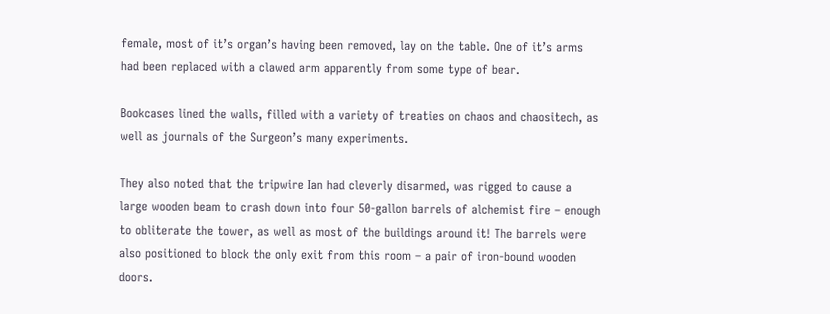female, most of it’s organ’s having been removed, lay on the table. One of it’s arms had been replaced with a clawed arm apparently from some type of bear.

Bookcases lined the walls, filled with a variety of treaties on chaos and chaositech, as well as journals of the Surgeon’s many experiments.

They also noted that the tripwire Ian had cleverly disarmed, was rigged to cause a large wooden beam to crash down into four 50-gallon barrels of alchemist fire – enough to obliterate the tower, as well as most of the buildings around it! The barrels were also positioned to block the only exit from this room – a pair of iron-bound wooden doors.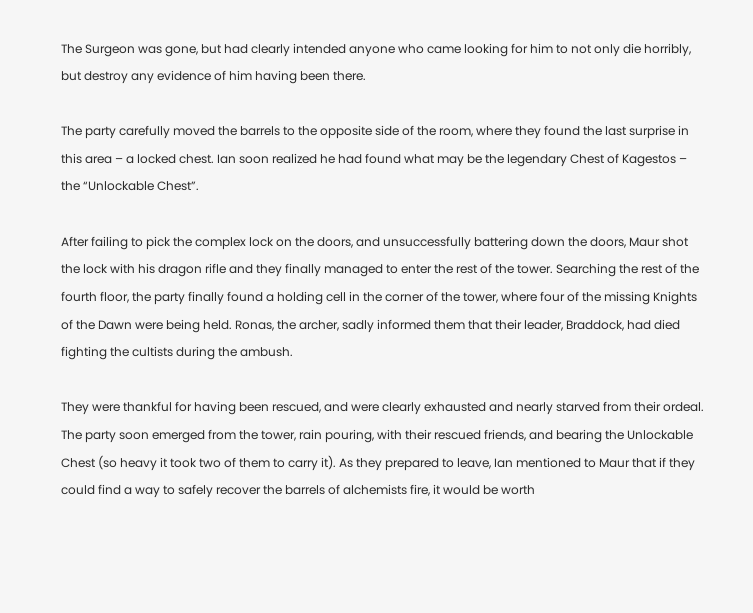The Surgeon was gone, but had clearly intended anyone who came looking for him to not only die horribly, but destroy any evidence of him having been there.

The party carefully moved the barrels to the opposite side of the room, where they found the last surprise in this area – a locked chest. Ian soon realized he had found what may be the legendary Chest of Kagestos – the “Unlockable Chest”.

After failing to pick the complex lock on the doors, and unsuccessfully battering down the doors, Maur shot the lock with his dragon rifle and they finally managed to enter the rest of the tower. Searching the rest of the fourth floor, the party finally found a holding cell in the corner of the tower, where four of the missing Knights of the Dawn were being held. Ronas, the archer, sadly informed them that their leader, Braddock, had died fighting the cultists during the ambush.

They were thankful for having been rescued, and were clearly exhausted and nearly starved from their ordeal. The party soon emerged from the tower, rain pouring, with their rescued friends, and bearing the Unlockable Chest (so heavy it took two of them to carry it). As they prepared to leave, Ian mentioned to Maur that if they could find a way to safely recover the barrels of alchemists fire, it would be worth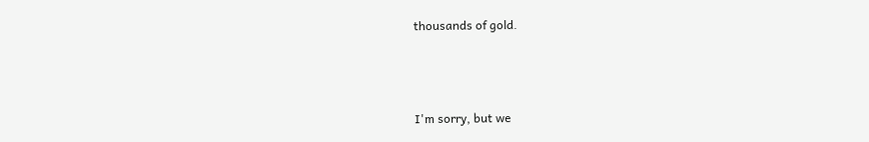thousands of gold.



I'm sorry, but we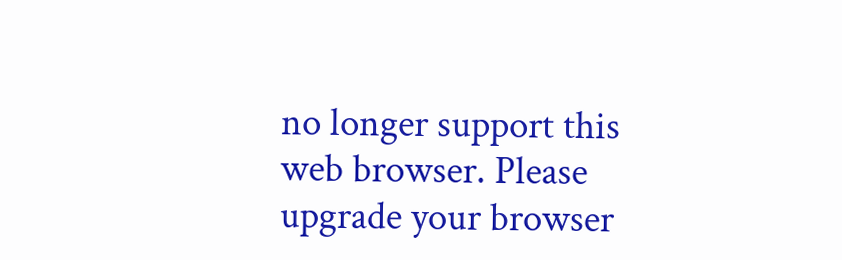no longer support this web browser. Please upgrade your browser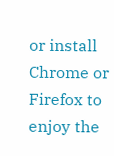or install Chrome or Firefox to enjoy the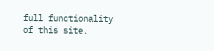full functionality of this site.